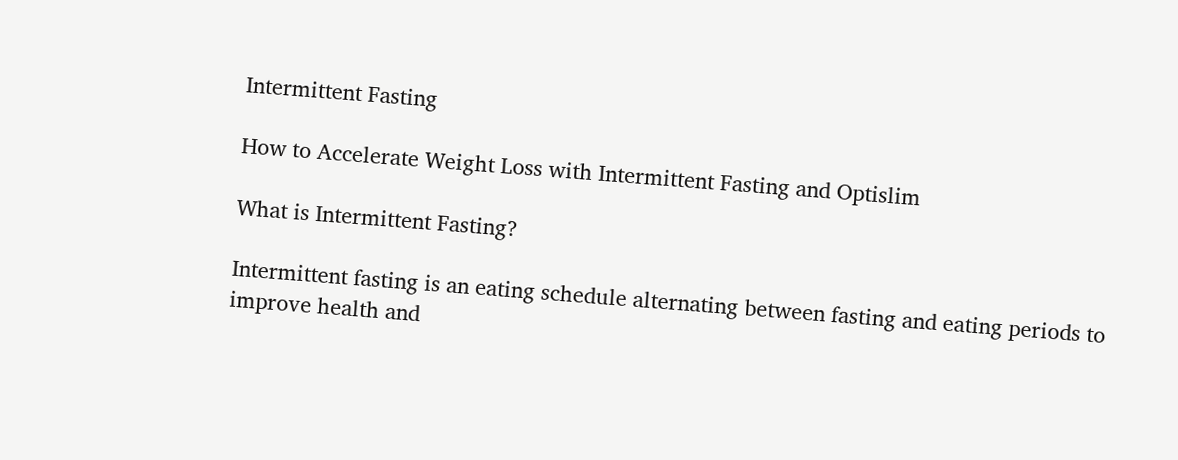Intermittent Fasting

How to Accelerate Weight Loss with Intermittent Fasting and Optislim

What is Intermittent Fasting?

Intermittent fasting is an eating schedule alternating between fasting and eating periods to improve health and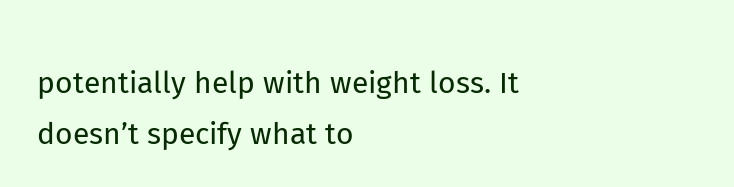potentially help with weight loss. It doesn’t specify what to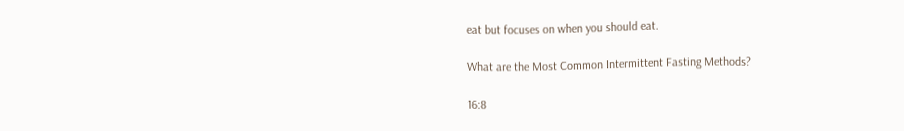eat but focuses on when you should eat.

What are the Most Common Intermittent Fasting Methods?

16:8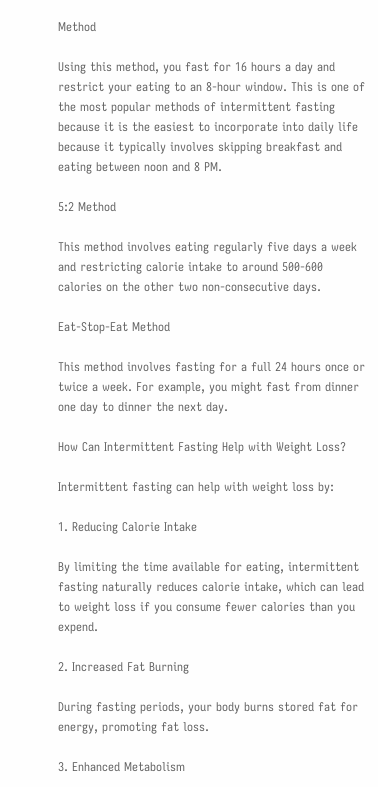Method

Using this method, you fast for 16 hours a day and restrict your eating to an 8-hour window. This is one of the most popular methods of intermittent fasting because it is the easiest to incorporate into daily life because it typically involves skipping breakfast and eating between noon and 8 PM.

5:2 Method

This method involves eating regularly five days a week and restricting calorie intake to around 500-600 calories on the other two non-consecutive days.

Eat-Stop-Eat Method

This method involves fasting for a full 24 hours once or twice a week. For example, you might fast from dinner one day to dinner the next day.

How Can Intermittent Fasting Help with Weight Loss?

Intermittent fasting can help with weight loss by:

1. Reducing Calorie Intake

By limiting the time available for eating, intermittent fasting naturally reduces calorie intake, which can lead to weight loss if you consume fewer calories than you expend.

2. Increased Fat Burning

During fasting periods, your body burns stored fat for energy, promoting fat loss.

3. Enhanced Metabolism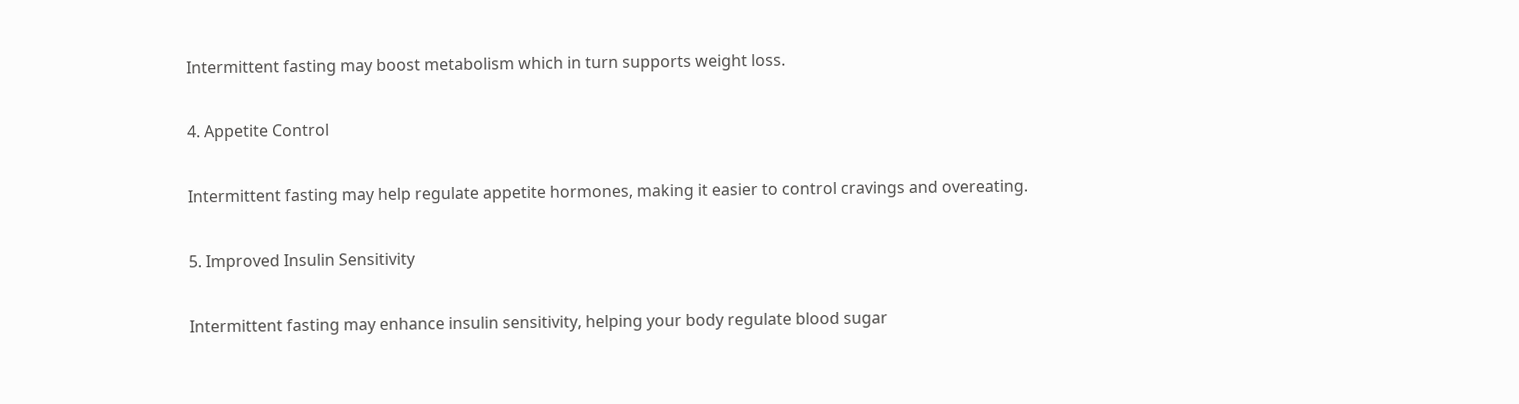Intermittent fasting may boost metabolism which in turn supports weight loss.

4. Appetite Control

Intermittent fasting may help regulate appetite hormones, making it easier to control cravings and overeating.

5. Improved Insulin Sensitivity

Intermittent fasting may enhance insulin sensitivity, helping your body regulate blood sugar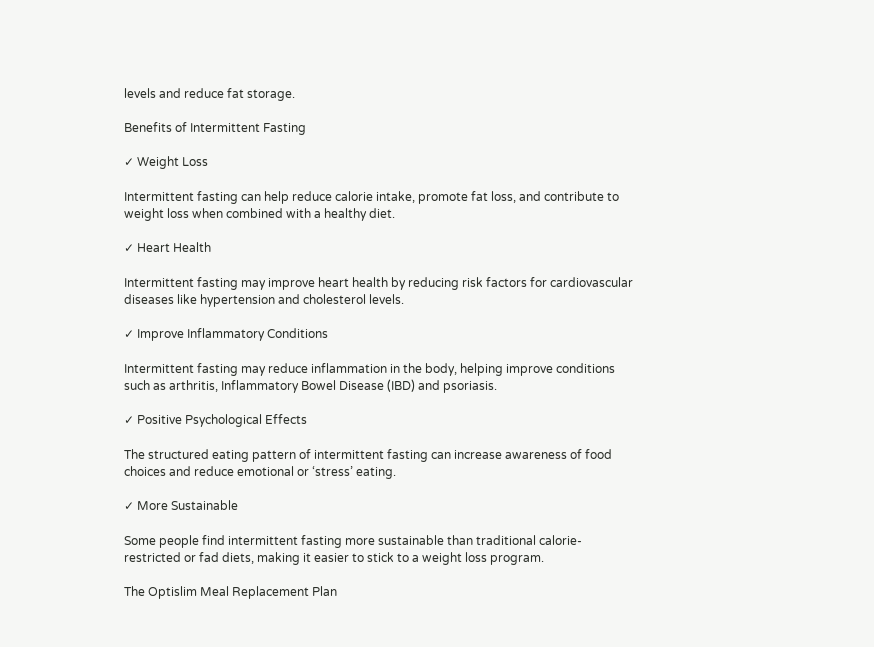levels and reduce fat storage.

Benefits of Intermittent Fasting

✓ Weight Loss

Intermittent fasting can help reduce calorie intake, promote fat loss, and contribute to weight loss when combined with a healthy diet.

✓ Heart Health

Intermittent fasting may improve heart health by reducing risk factors for cardiovascular diseases like hypertension and cholesterol levels.

✓ Improve Inflammatory Conditions

Intermittent fasting may reduce inflammation in the body, helping improve conditions such as arthritis, Inflammatory Bowel Disease (IBD) and psoriasis.

✓ Positive Psychological Effects

The structured eating pattern of intermittent fasting can increase awareness of food choices and reduce emotional or ‘stress’ eating.

✓ More Sustainable

Some people find intermittent fasting more sustainable than traditional calorie-restricted or fad diets, making it easier to stick to a weight loss program.

The Optislim Meal Replacement Plan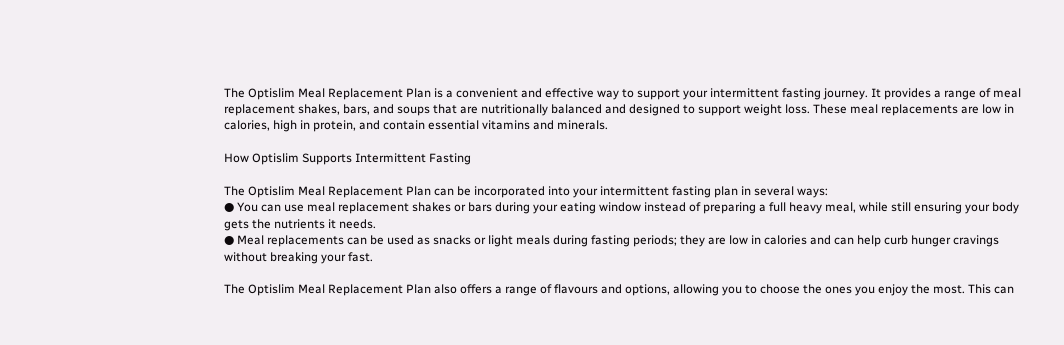The Optislim Meal Replacement Plan is a convenient and effective way to support your intermittent fasting journey. It provides a range of meal replacement shakes, bars, and soups that are nutritionally balanced and designed to support weight loss. These meal replacements are low in calories, high in protein, and contain essential vitamins and minerals.

How Optislim Supports Intermittent Fasting

The Optislim Meal Replacement Plan can be incorporated into your intermittent fasting plan in several ways:
● You can use meal replacement shakes or bars during your eating window instead of preparing a full heavy meal, while still ensuring your body gets the nutrients it needs.
● Meal replacements can be used as snacks or light meals during fasting periods; they are low in calories and can help curb hunger cravings without breaking your fast.

The Optislim Meal Replacement Plan also offers a range of flavours and options, allowing you to choose the ones you enjoy the most. This can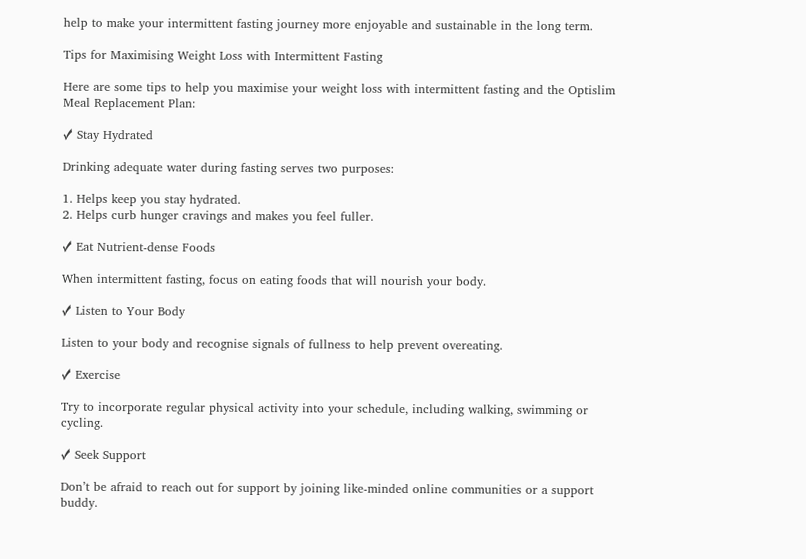help to make your intermittent fasting journey more enjoyable and sustainable in the long term.

Tips for Maximising Weight Loss with Intermittent Fasting

Here are some tips to help you maximise your weight loss with intermittent fasting and the Optislim Meal Replacement Plan:

✓ Stay Hydrated

Drinking adequate water during fasting serves two purposes:

1. Helps keep you stay hydrated.
2. Helps curb hunger cravings and makes you feel fuller.

✓ Eat Nutrient-dense Foods

When intermittent fasting, focus on eating foods that will nourish your body.

✓ Listen to Your Body

Listen to your body and recognise signals of fullness to help prevent overeating.

✓ Exercise

Try to incorporate regular physical activity into your schedule, including walking, swimming or cycling.

✓ Seek Support

Don’t be afraid to reach out for support by joining like-minded online communities or a support buddy.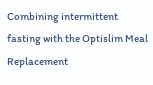Combining intermittent fasting with the Optislim Meal Replacement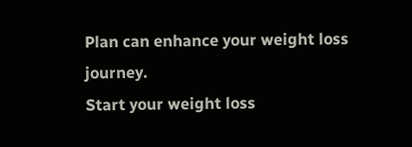Plan can enhance your weight loss journey.
Start your weight loss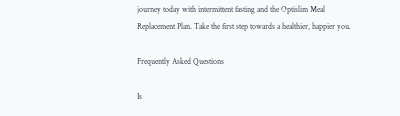journey today with intermittent fasting and the Optislim Meal Replacement Plan. Take the first step towards a healthier, happier you.

Frequently Asked Questions

Is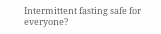Intermittent fasting safe for everyone?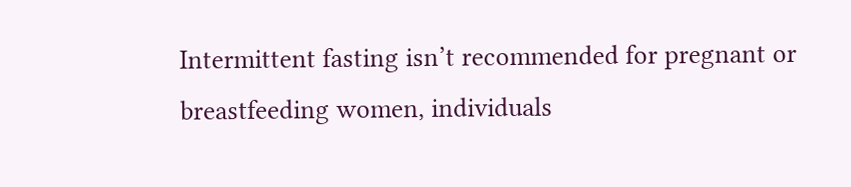Intermittent fasting isn’t recommended for pregnant or breastfeeding women, individuals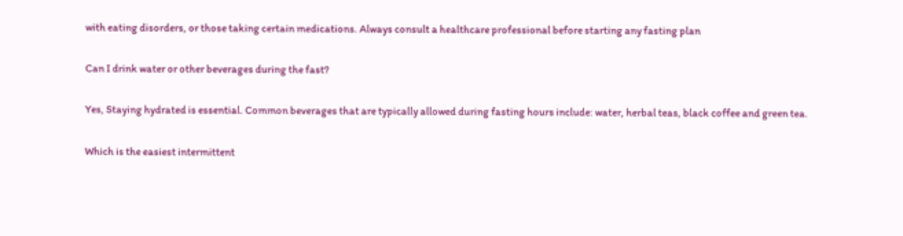with eating disorders, or those taking certain medications. Always consult a healthcare professional before starting any fasting plan

Can I drink water or other beverages during the fast?

Yes, Staying hydrated is essential. Common beverages that are typically allowed during fasting hours include: water, herbal teas, black coffee and green tea.

Which is the easiest intermittent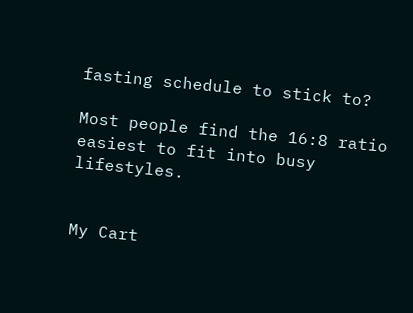fasting schedule to stick to?

Most people find the 16:8 ratio easiest to fit into busy lifestyles.


My Cart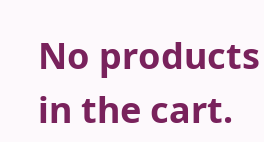No products in the cart.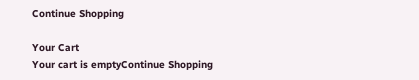Continue Shopping

Your Cart
Your cart is emptyContinue Shopping